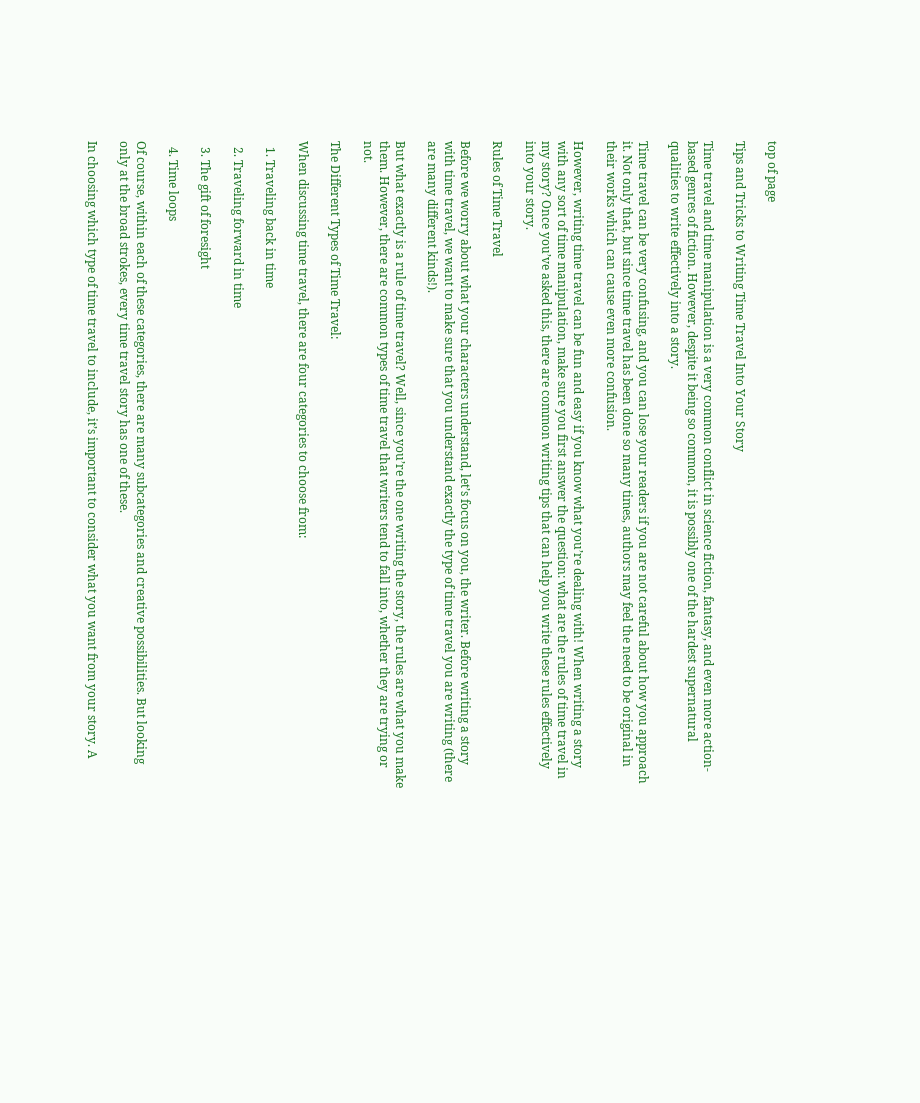top of page

Tips and Tricks to Writing Time Travel Into Your Story

Time travel and time manipulation is a very common conflict in science fiction, fantasy, and even more action-based genres of fiction. However, despite it being so common, it is possibly one of the hardest supernatural qualities to write effectively into a story.

Time travel can be very confusing, and you can lose your readers if you are not careful about how you approach it. Not only that, but since time travel has been done so many times, authors may feel the need to be original in their works which can cause even more confusion.

However, writing time travel can be fun and easy if you know what you’re dealing with! When writing a story with any sort of time manipulation, make sure you first answer the question: what are the rules of time travel in my story? Once you’ve asked this, there are common writing tips that can help you write these rules effectively into your story.

Rules of Time Travel

Before we worry about what your characters understand, let’s focus on you, the writer. Before writing a story with time travel, we want to make sure that you understand exactly the type of time travel you are writing (there are many different kinds!).

But what exactly is a rule of time travel? Well, since you’re the one writing the story, the rules are what you make them. However, there are common types of time travel that writers tend to fall into, whether they are trying or not.

The Different Types of Time Travel:

When discussing time travel, there are four categories to choose from:

  1. Traveling back in time

  2. Traveling forward in time

  3. The gift of foresight

  4. Time loops

Of course, within each of these categories, there are many subcategories and creative possibilities. But looking only at the broad strokes, every time travel story has one of these.

In choosing which type of time travel to include, it’s important to consider what you want from your story. A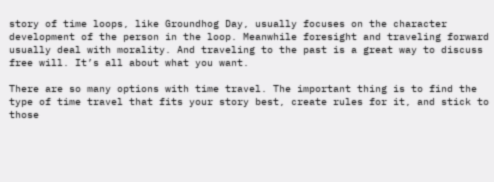story of time loops, like Groundhog Day, usually focuses on the character development of the person in the loop. Meanwhile foresight and traveling forward usually deal with morality. And traveling to the past is a great way to discuss free will. It’s all about what you want.

There are so many options with time travel. The important thing is to find the type of time travel that fits your story best, create rules for it, and stick to those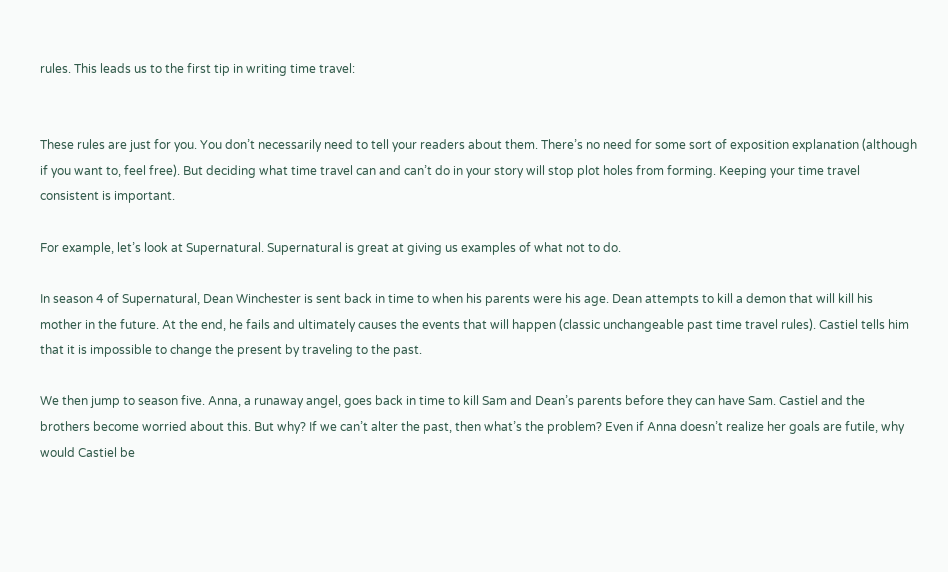rules. This leads us to the first tip in writing time travel:


These rules are just for you. You don’t necessarily need to tell your readers about them. There’s no need for some sort of exposition explanation (although if you want to, feel free). But deciding what time travel can and can’t do in your story will stop plot holes from forming. Keeping your time travel consistent is important.

For example, let’s look at Supernatural. Supernatural is great at giving us examples of what not to do.

In season 4 of Supernatural, Dean Winchester is sent back in time to when his parents were his age. Dean attempts to kill a demon that will kill his mother in the future. At the end, he fails and ultimately causes the events that will happen (classic unchangeable past time travel rules). Castiel tells him that it is impossible to change the present by traveling to the past.

We then jump to season five. Anna, a runaway angel, goes back in time to kill Sam and Dean’s parents before they can have Sam. Castiel and the brothers become worried about this. But why? If we can’t alter the past, then what’s the problem? Even if Anna doesn’t realize her goals are futile, why would Castiel be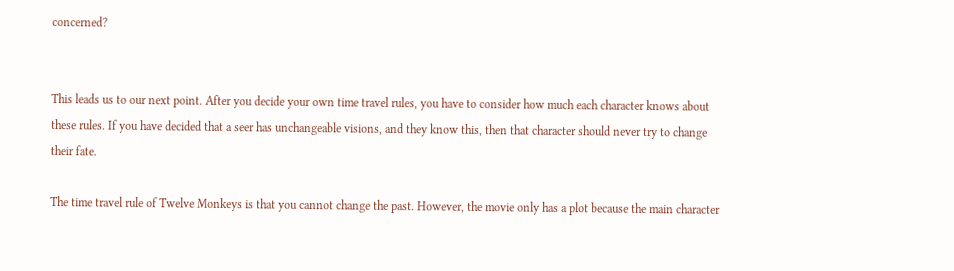concerned?


This leads us to our next point. After you decide your own time travel rules, you have to consider how much each character knows about these rules. If you have decided that a seer has unchangeable visions, and they know this, then that character should never try to change their fate.

The time travel rule of Twelve Monkeys is that you cannot change the past. However, the movie only has a plot because the main character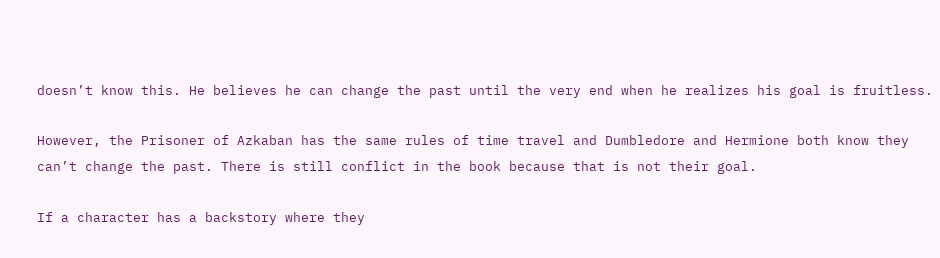doesn’t know this. He believes he can change the past until the very end when he realizes his goal is fruitless.

However, the Prisoner of Azkaban has the same rules of time travel and Dumbledore and Hermione both know they can’t change the past. There is still conflict in the book because that is not their goal.

If a character has a backstory where they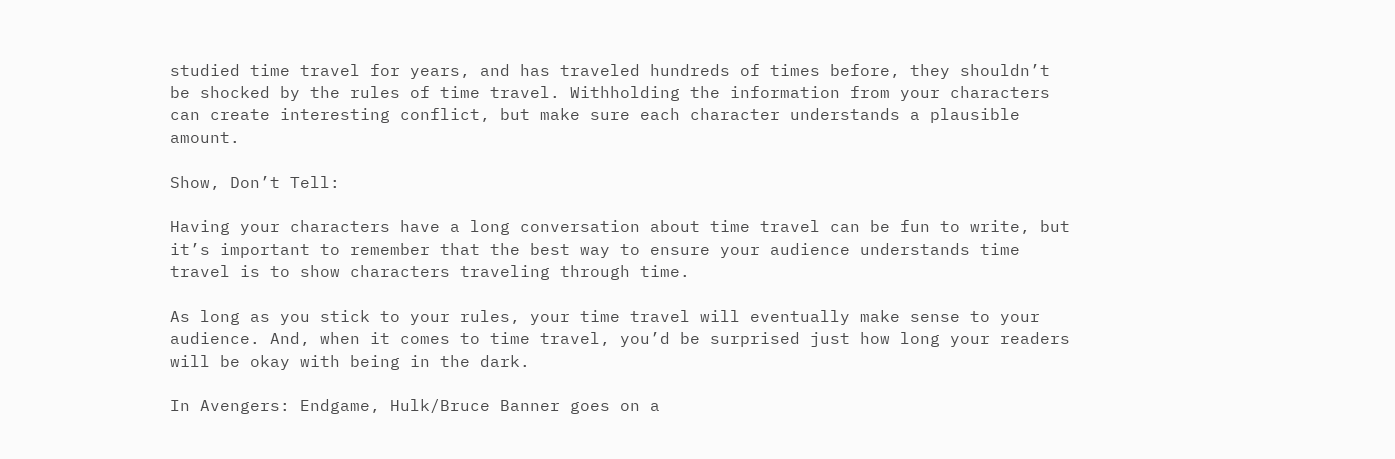studied time travel for years, and has traveled hundreds of times before, they shouldn’t be shocked by the rules of time travel. Withholding the information from your characters can create interesting conflict, but make sure each character understands a plausible amount.

Show, Don’t Tell:

Having your characters have a long conversation about time travel can be fun to write, but it’s important to remember that the best way to ensure your audience understands time travel is to show characters traveling through time.

As long as you stick to your rules, your time travel will eventually make sense to your audience. And, when it comes to time travel, you’d be surprised just how long your readers will be okay with being in the dark.

In Avengers: Endgame, Hulk/Bruce Banner goes on a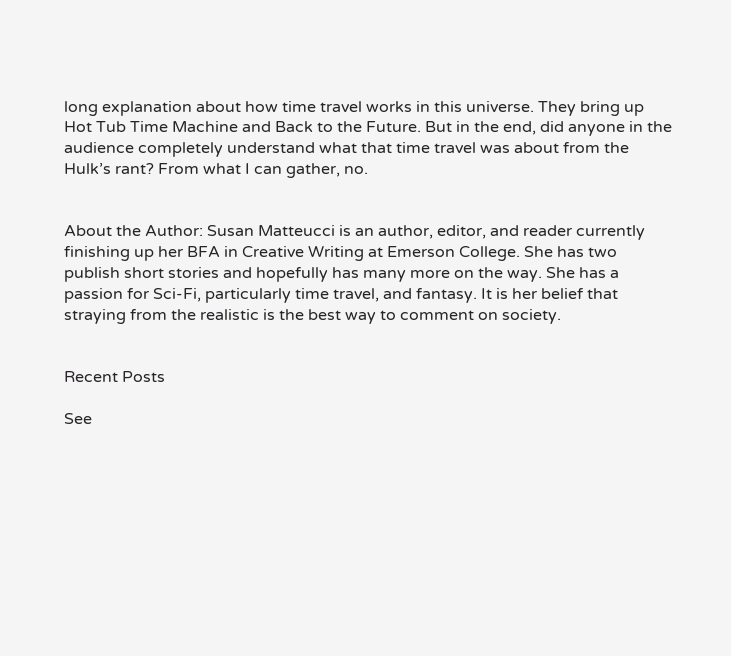long explanation about how time travel works in this universe. They bring up Hot Tub Time Machine and Back to the Future. But in the end, did anyone in the audience completely understand what that time travel was about from the Hulk’s rant? From what I can gather, no.


About the Author: Susan Matteucci is an author, editor, and reader currently finishing up her BFA in Creative Writing at Emerson College. She has two publish short stories and hopefully has many more on the way. She has a passion for Sci-Fi, particularly time travel, and fantasy. It is her belief that straying from the realistic is the best way to comment on society.


Recent Posts

See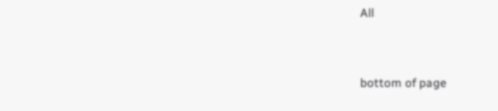All


bottom of page